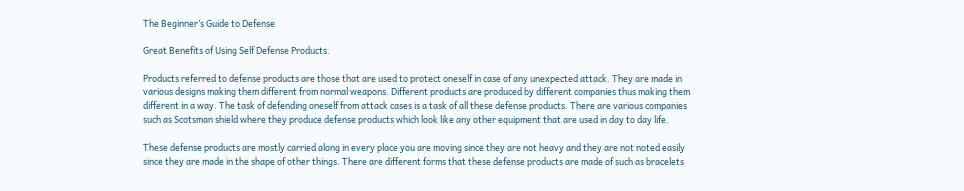The Beginner’s Guide to Defense

Great Benefits of Using Self Defense Products.

Products referred to defense products are those that are used to protect oneself in case of any unexpected attack. They are made in various designs making them different from normal weapons. Different products are produced by different companies thus making them different in a way. The task of defending oneself from attack cases is a task of all these defense products. There are various companies such as Scotsman shield where they produce defense products which look like any other equipment that are used in day to day life.

These defense products are mostly carried along in every place you are moving since they are not heavy and they are not noted easily since they are made in the shape of other things. There are different forms that these defense products are made of such as bracelets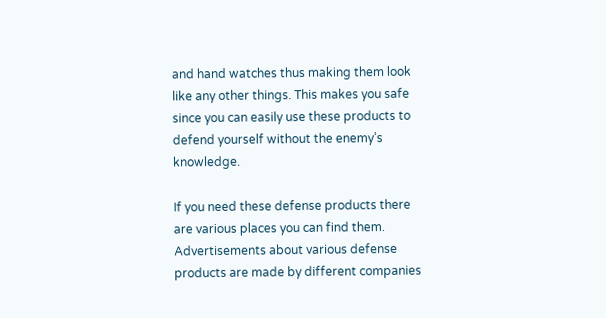and hand watches thus making them look like any other things. This makes you safe since you can easily use these products to defend yourself without the enemy’s knowledge.

If you need these defense products there are various places you can find them. Advertisements about various defense products are made by different companies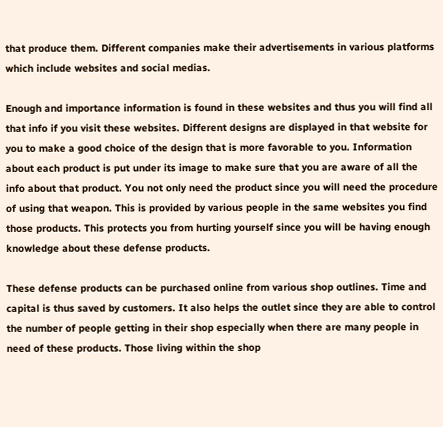that produce them. Different companies make their advertisements in various platforms which include websites and social medias.

Enough and importance information is found in these websites and thus you will find all that info if you visit these websites. Different designs are displayed in that website for you to make a good choice of the design that is more favorable to you. Information about each product is put under its image to make sure that you are aware of all the info about that product. You not only need the product since you will need the procedure of using that weapon. This is provided by various people in the same websites you find those products. This protects you from hurting yourself since you will be having enough knowledge about these defense products.

These defense products can be purchased online from various shop outlines. Time and capital is thus saved by customers. It also helps the outlet since they are able to control the number of people getting in their shop especially when there are many people in need of these products. Those living within the shop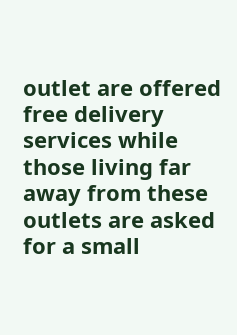outlet are offered free delivery services while those living far away from these outlets are asked for a small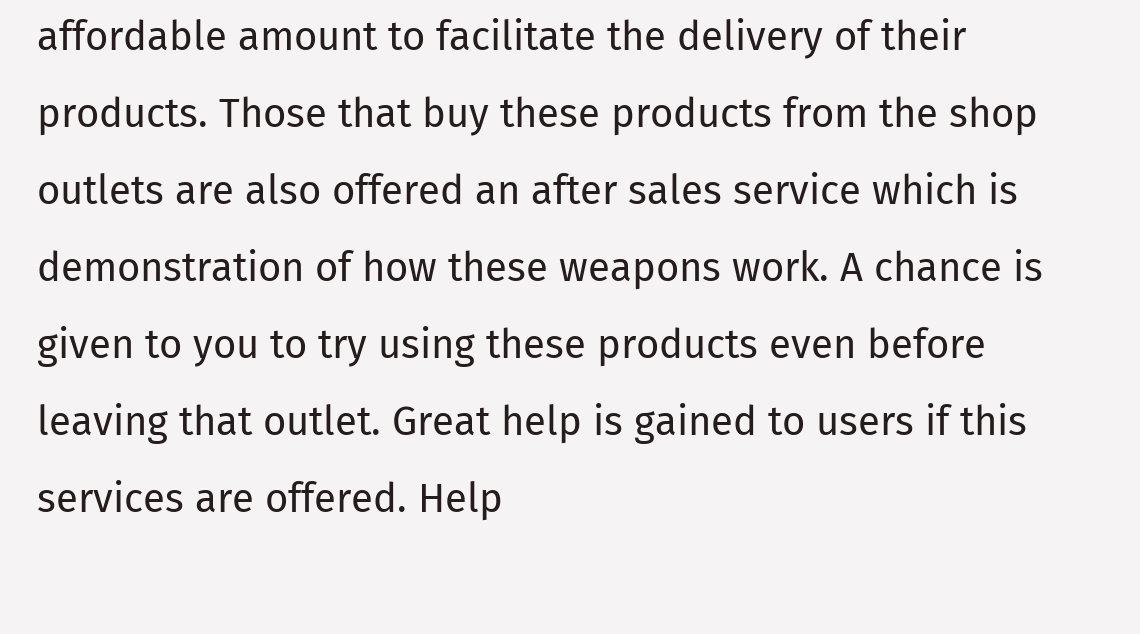affordable amount to facilitate the delivery of their products. Those that buy these products from the shop outlets are also offered an after sales service which is demonstration of how these weapons work. A chance is given to you to try using these products even before leaving that outlet. Great help is gained to users if this services are offered. Help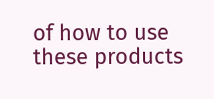of how to use these products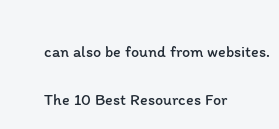can also be found from websites.

The 10 Best Resources For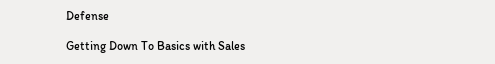Defense

Getting Down To Basics with Sales